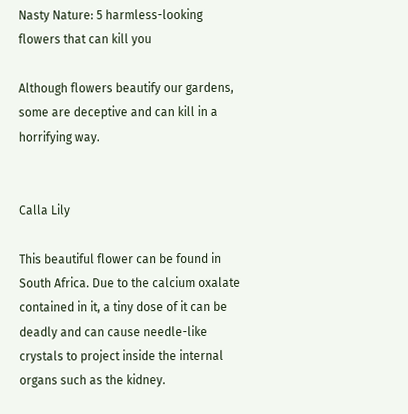Nasty Nature: 5 harmless-looking flowers that can kill you

Although flowers beautify our gardens, some are deceptive and can kill in a horrifying way.


Calla Lily

This beautiful flower can be found in South Africa. Due to the calcium oxalate contained in it, a tiny dose of it can be deadly and can cause needle-like crystals to project inside the internal organs such as the kidney.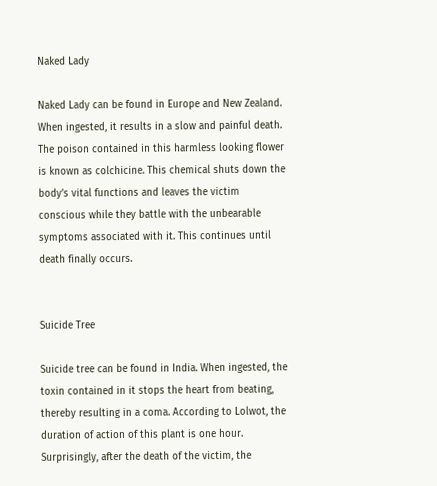Naked Lady

Naked Lady can be found in Europe and New Zealand. When ingested, it results in a slow and painful death. The poison contained in this harmless looking flower is known as colchicine. This chemical shuts down the body’s vital functions and leaves the victim conscious while they battle with the unbearable symptoms associated with it. This continues until death finally occurs.


Suicide Tree

Suicide tree can be found in India. When ingested, the toxin contained in it stops the heart from beating, thereby resulting in a coma. According to Lolwot, the duration of action of this plant is one hour. Surprisingly, after the death of the victim, the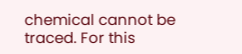chemical cannot be traced. For this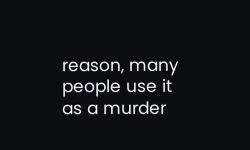reason, many people use it as a murder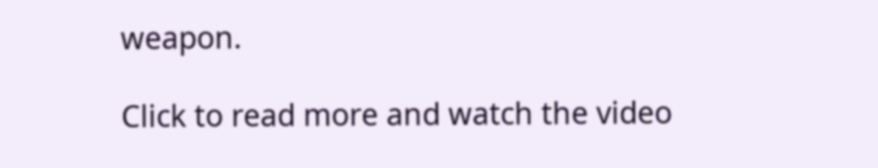weapon.

Click to read more and watch the video